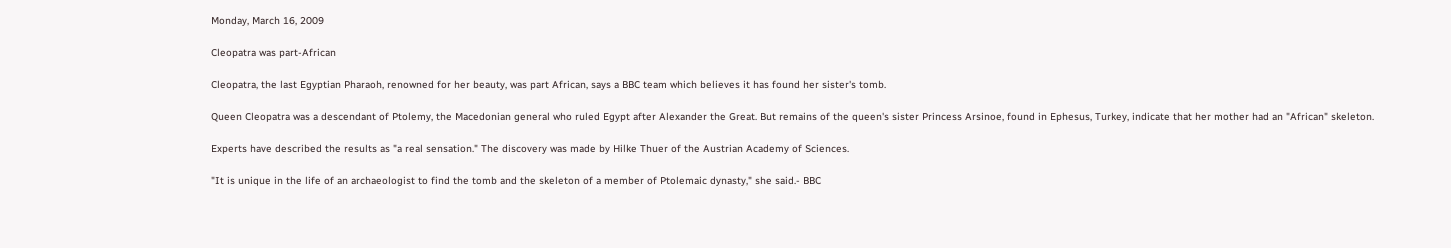Monday, March 16, 2009

Cleopatra was part-African

Cleopatra, the last Egyptian Pharaoh, renowned for her beauty, was part African, says a BBC team which believes it has found her sister's tomb.

Queen Cleopatra was a descendant of Ptolemy, the Macedonian general who ruled Egypt after Alexander the Great. But remains of the queen's sister Princess Arsinoe, found in Ephesus, Turkey, indicate that her mother had an "African" skeleton.

Experts have described the results as "a real sensation." The discovery was made by Hilke Thuer of the Austrian Academy of Sciences.

"It is unique in the life of an archaeologist to find the tomb and the skeleton of a member of Ptolemaic dynasty," she said.- BBC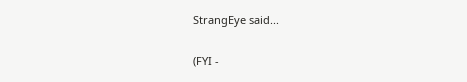StrangEye said...

(FYI -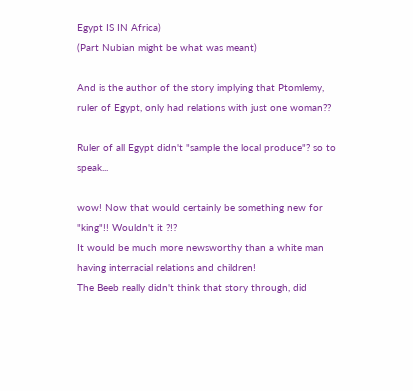Egypt IS IN Africa)
(Part Nubian might be what was meant)

And is the author of the story implying that Ptomlemy, ruler of Egypt, only had relations with just one woman??

Ruler of all Egypt didn't "sample the local produce"? so to speak...

wow! Now that would certainly be something new for "king"!! Wouldn't it ?!?
It would be much more newsworthy than a white man having interracial relations and children!
The Beeb really didn't think that story through, did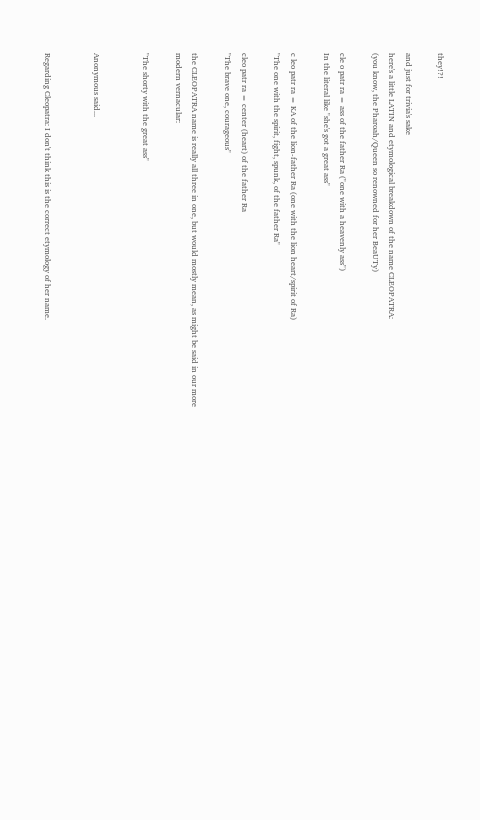they!?!

and just for trivia's sake
here's a little LATIN and etymological breakdown of the name CLEOPATRA:
(you know, the Pharoah/Queen so renowned for her BeaUTy)

cle o patr ra = ass of the father Ra ("one with a heavenly ass")
In the literal like "she's got a great ass"

c leo patr ra = KA of the lion-father Ra (one with the lion heart/spirit of Ra)
"The one with the spirit, fight, spunk, of the father Ra"

cleo patr ra = center (heart) of the father Ra
"The brave one, courageous"

the CLEOPATRA name is really all three in one, but would mostly mean, as might be said in our more modern vernacular:

"The shorty with the great ass"


Anonymous said...


Regarding Cleopatra: I don't think this is the correct etymology of her name.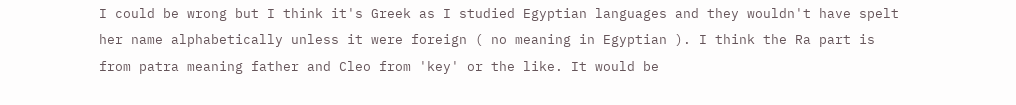I could be wrong but I think it's Greek as I studied Egyptian languages and they wouldn't have spelt her name alphabetically unless it were foreign ( no meaning in Egyptian ). I think the Ra part is from patra meaning father and Cleo from 'key' or the like. It would be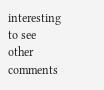interesting to see other comments